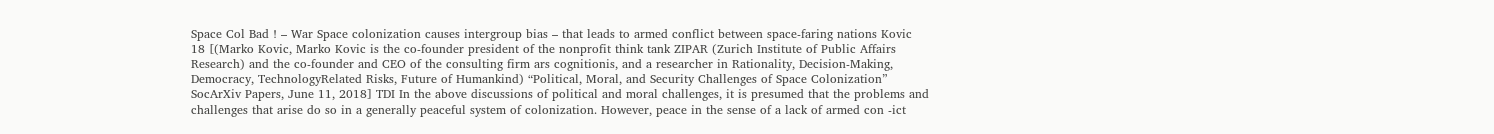Space Col Bad ! – War Space colonization causes intergroup bias – that leads to armed conflict between space-faring nations Kovic 18 [(Marko Kovic, Marko Kovic is the co-founder president of the nonprofit think tank ZIPAR (Zurich Institute of Public Affairs Research) and the co-founder and CEO of the consulting firm ars cognitionis, and a researcher in Rationality, Decision-Making, Democracy, TechnologyRelated Risks, Future of Humankind) “Political, Moral, and Security Challenges of Space Colonization” SocArXiv Papers, June 11, 2018] TDI In the above discussions of political and moral challenges, it is presumed that the problems and challenges that arise do so in a generally peaceful system of colonization. However, peace in the sense of a lack of armed con -ict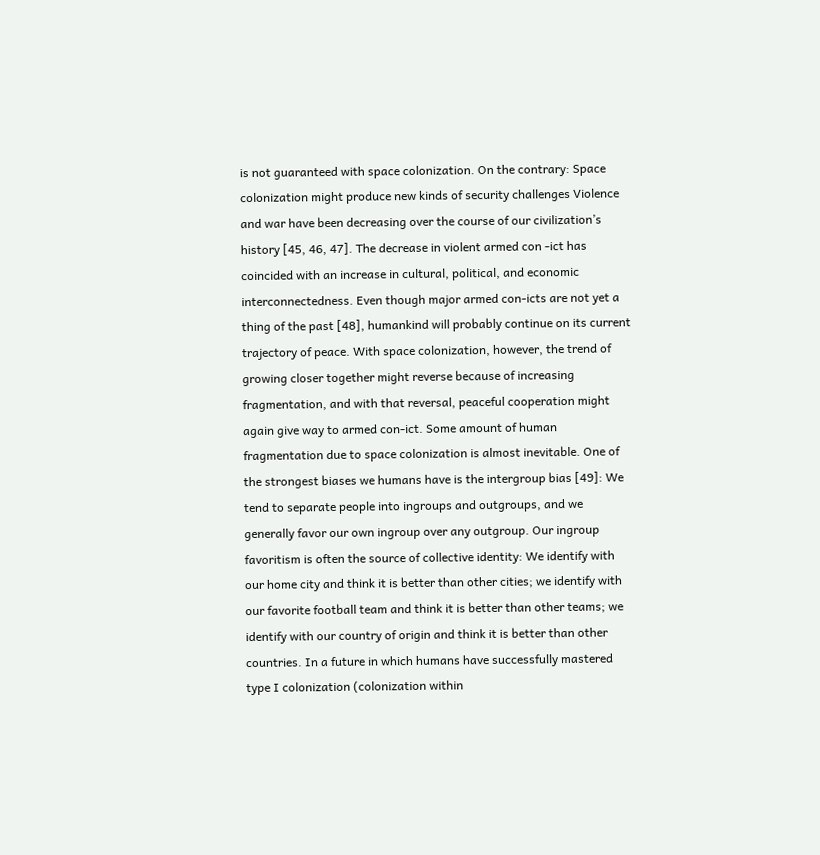is not guaranteed with space colonization. On the contrary: Space colonization might produce new kinds of security challenges Violence and war have been decreasing over the course of our civilization’s history [45, 46, 47]. The decrease in violent armed con -ict has coincided with an increase in cultural, political, and economic interconnectedness. Even though major armed con-icts are not yet a thing of the past [48], humankind will probably continue on its current trajectory of peace. With space colonization, however, the trend of growing closer together might reverse because of increasing fragmentation, and with that reversal, peaceful cooperation might again give way to armed con-ict. Some amount of human fragmentation due to space colonization is almost inevitable. One of the strongest biases we humans have is the intergroup bias [49]: We tend to separate people into ingroups and outgroups, and we generally favor our own ingroup over any outgroup. Our ingroup favoritism is often the source of collective identity: We identify with our home city and think it is better than other cities; we identify with our favorite football team and think it is better than other teams; we identify with our country of origin and think it is better than other countries. In a future in which humans have successfully mastered type I colonization (colonization within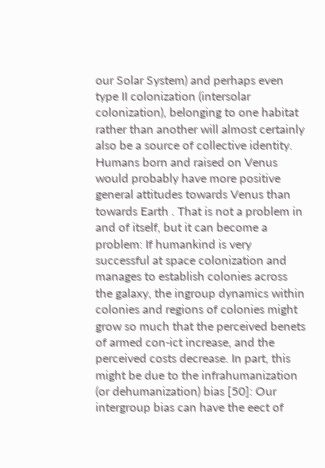our Solar System) and perhaps even type II colonization (intersolar colonization), belonging to one habitat rather than another will almost certainly also be a source of collective identity. Humans born and raised on Venus would probably have more positive general attitudes towards Venus than towards Earth . That is not a problem in and of itself, but it can become a problem: If humankind is very successful at space colonization and manages to establish colonies across the galaxy, the ingroup dynamics within colonies and regions of colonies might grow so much that the perceived benets of armed con-ict increase, and the perceived costs decrease. In part, this might be due to the infrahumanization (or dehumanization) bias [50]: Our intergroup bias can have the eect of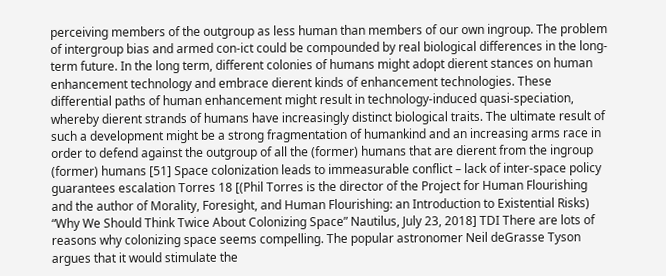perceiving members of the outgroup as less human than members of our own ingroup. The problem of intergroup bias and armed con-ict could be compounded by real biological differences in the long-term future. In the long term, different colonies of humans might adopt dierent stances on human enhancement technology and embrace dierent kinds of enhancement technologies. These differential paths of human enhancement might result in technology-induced quasi-speciation, whereby dierent strands of humans have increasingly distinct biological traits. The ultimate result of such a development might be a strong fragmentation of humankind and an increasing arms race in order to defend against the outgroup of all the (former) humans that are dierent from the ingroup (former) humans [51] Space colonization leads to immeasurable conflict – lack of inter-space policy guarantees escalation Torres 18 [(Phil Torres is the director of the Project for Human Flourishing and the author of Morality, Foresight, and Human Flourishing: an Introduction to Existential Risks) “Why We Should Think Twice About Colonizing Space” Nautilus, July 23, 2018] TDI There are lots of reasons why colonizing space seems compelling. The popular astronomer Neil deGrasse Tyson argues that it would stimulate the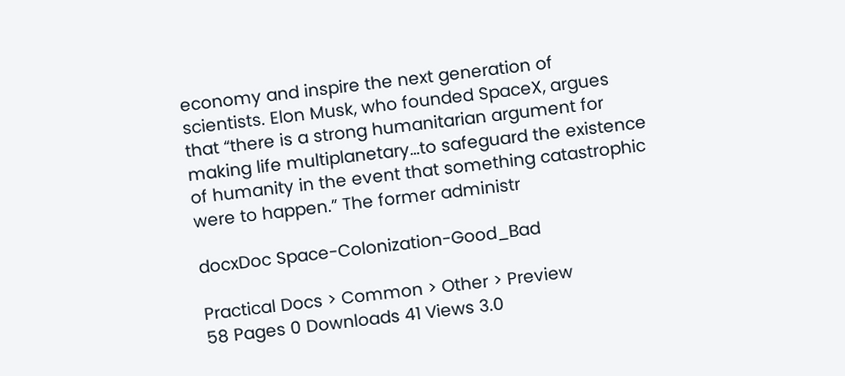economy and inspire the next generation of scientists. Elon Musk, who founded SpaceX, argues that “there is a strong humanitarian argument for making life multiplanetary…to safeguard the existence of humanity in the event that something catastrophic were to happen.” The former administr

docxDoc Space-Colonization-Good_Bad

Practical Docs > Common > Other > Preview
58 Pages 0 Downloads 41 Views 3.0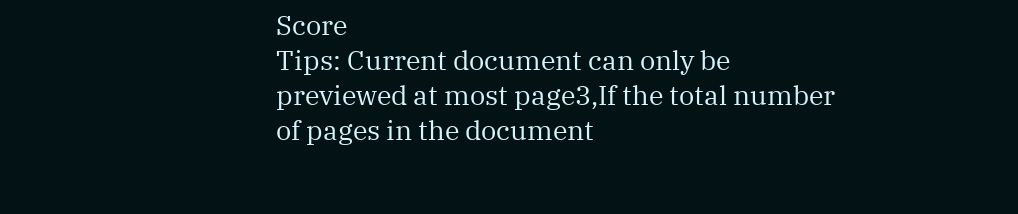Score
Tips: Current document can only be previewed at most page3,If the total number of pages in the document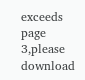exceeds page 3,please download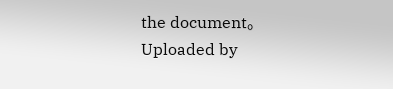the document。
Uploaded by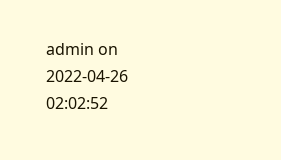admin on 2022-04-26 02:02:52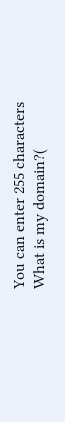You can enter 255 characters
What is my domain?(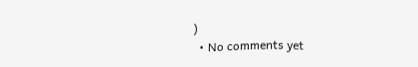)
  • No comments yet